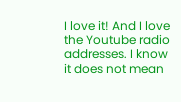I love it! And I love the Youtube radio addresses. I know it does not mean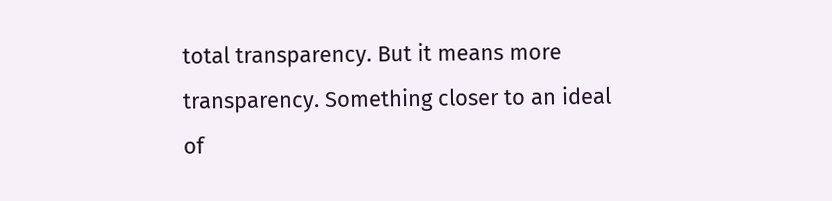total transparency. But it means more transparency. Something closer to an ideal of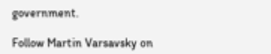government.

Follow Martin Varsavsky on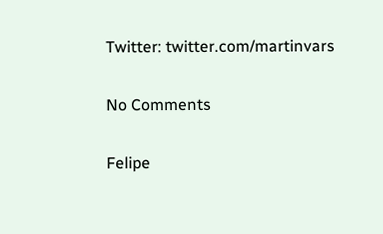Twitter: twitter.com/martinvars

No Comments

Felipe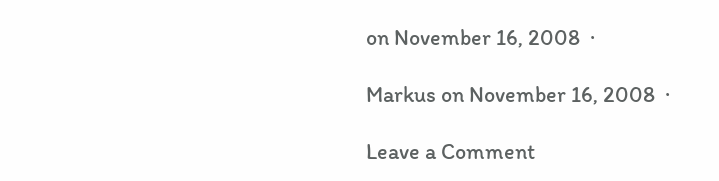on November 16, 2008  ·

Markus on November 16, 2008  ·

Leave a Comment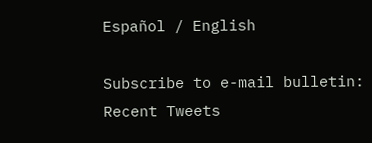Español / English

Subscribe to e-mail bulletin:
Recent Tweets